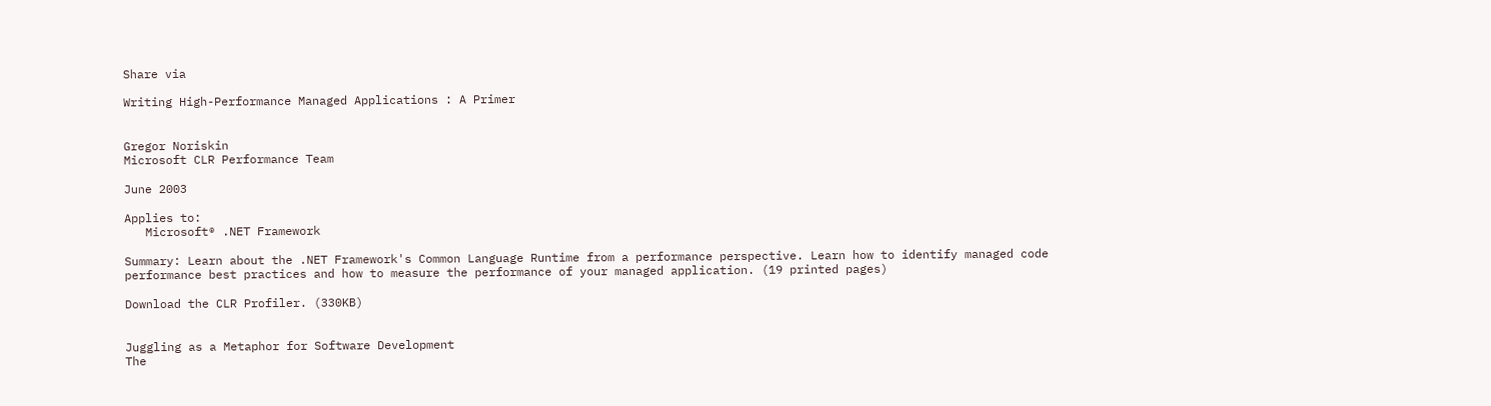Share via

Writing High-Performance Managed Applications : A Primer


Gregor Noriskin
Microsoft CLR Performance Team

June 2003

Applies to:
   Microsoft® .NET Framework

Summary: Learn about the .NET Framework's Common Language Runtime from a performance perspective. Learn how to identify managed code performance best practices and how to measure the performance of your managed application. (19 printed pages)

Download the CLR Profiler. (330KB)


Juggling as a Metaphor for Software Development
The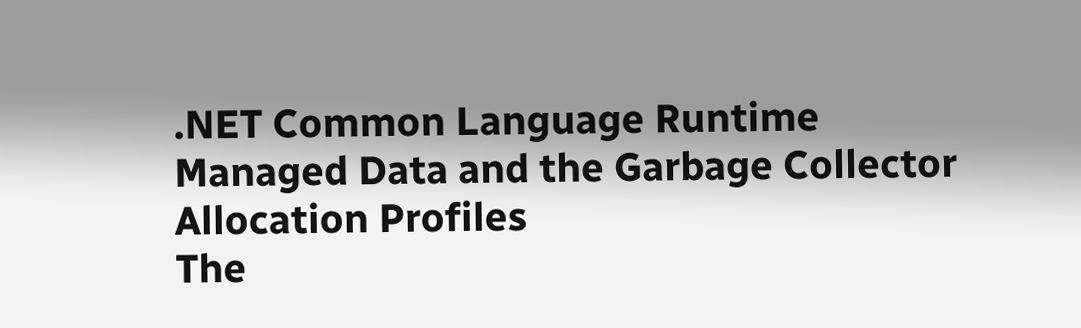.NET Common Language Runtime
Managed Data and the Garbage Collector
Allocation Profiles
The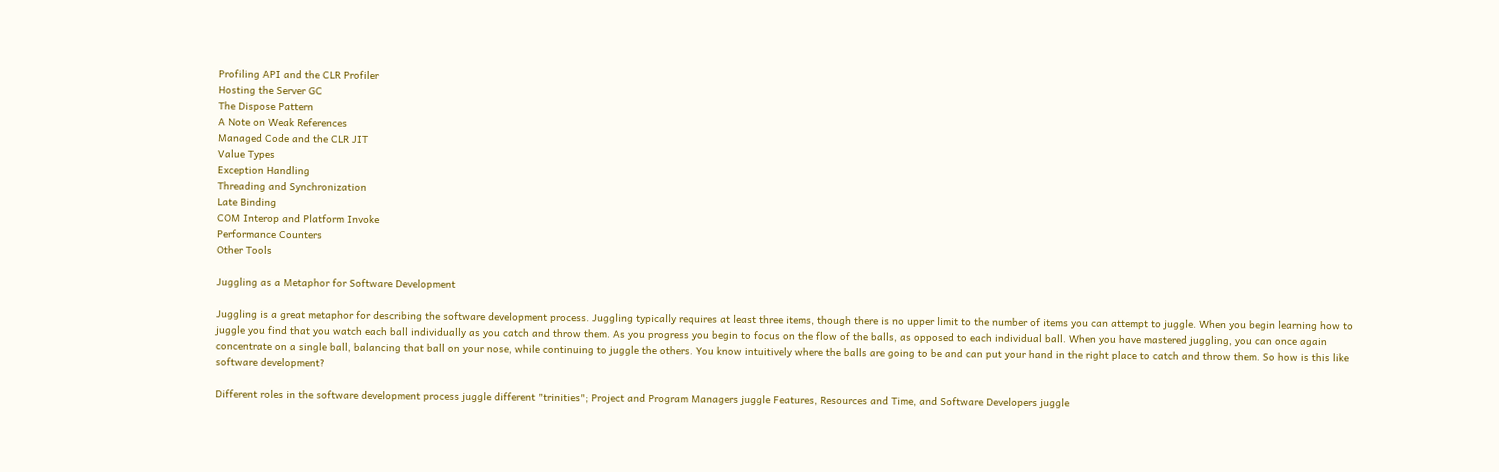Profiling API and the CLR Profiler
Hosting the Server GC
The Dispose Pattern
A Note on Weak References
Managed Code and the CLR JIT
Value Types
Exception Handling
Threading and Synchronization
Late Binding
COM Interop and Platform Invoke
Performance Counters
Other Tools

Juggling as a Metaphor for Software Development

Juggling is a great metaphor for describing the software development process. Juggling typically requires at least three items, though there is no upper limit to the number of items you can attempt to juggle. When you begin learning how to juggle you find that you watch each ball individually as you catch and throw them. As you progress you begin to focus on the flow of the balls, as opposed to each individual ball. When you have mastered juggling, you can once again concentrate on a single ball, balancing that ball on your nose, while continuing to juggle the others. You know intuitively where the balls are going to be and can put your hand in the right place to catch and throw them. So how is this like software development?

Different roles in the software development process juggle different "trinities"; Project and Program Managers juggle Features, Resources and Time, and Software Developers juggle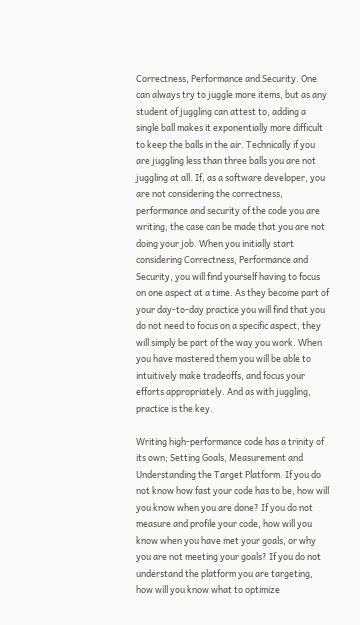Correctness, Performance and Security. One can always try to juggle more items, but as any student of juggling can attest to, adding a single ball makes it exponentially more difficult to keep the balls in the air. Technically if you are juggling less than three balls you are not juggling at all. If, as a software developer, you are not considering the correctness, performance and security of the code you are writing, the case can be made that you are not doing your job. When you initially start considering Correctness, Performance and Security, you will find yourself having to focus on one aspect at a time. As they become part of your day-to-day practice you will find that you do not need to focus on a specific aspect, they will simply be part of the way you work. When you have mastered them you will be able to intuitively make tradeoffs, and focus your efforts appropriately. And as with juggling, practice is the key.

Writing high-performance code has a trinity of its own; Setting Goals, Measurement and Understanding the Target Platform. If you do not know how fast your code has to be, how will you know when you are done? If you do not measure and profile your code, how will you know when you have met your goals, or why you are not meeting your goals? If you do not understand the platform you are targeting, how will you know what to optimize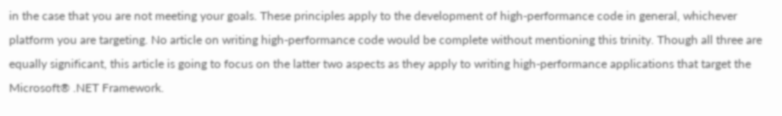in the case that you are not meeting your goals. These principles apply to the development of high-performance code in general, whichever platform you are targeting. No article on writing high-performance code would be complete without mentioning this trinity. Though all three are equally significant, this article is going to focus on the latter two aspects as they apply to writing high-performance applications that target the Microsoft® .NET Framework.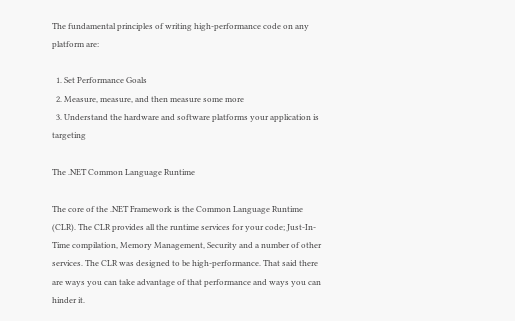The fundamental principles of writing high-performance code on any platform are:

  1. Set Performance Goals
  2. Measure, measure, and then measure some more
  3. Understand the hardware and software platforms your application is targeting

The .NET Common Language Runtime

The core of the .NET Framework is the Common Language Runtime (CLR). The CLR provides all the runtime services for your code; Just-In-Time compilation, Memory Management, Security and a number of other services. The CLR was designed to be high-performance. That said there are ways you can take advantage of that performance and ways you can hinder it.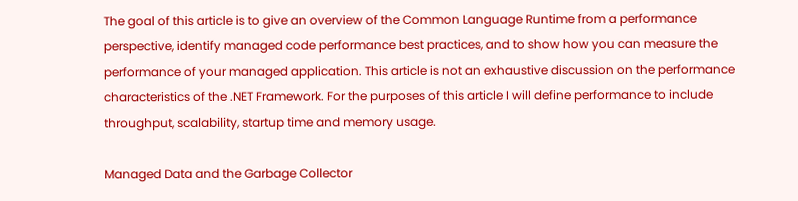The goal of this article is to give an overview of the Common Language Runtime from a performance perspective, identify managed code performance best practices, and to show how you can measure the performance of your managed application. This article is not an exhaustive discussion on the performance characteristics of the .NET Framework. For the purposes of this article I will define performance to include throughput, scalability, startup time and memory usage.

Managed Data and the Garbage Collector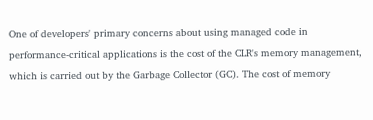One of developers' primary concerns about using managed code in performance-critical applications is the cost of the CLR's memory management, which is carried out by the Garbage Collector (GC). The cost of memory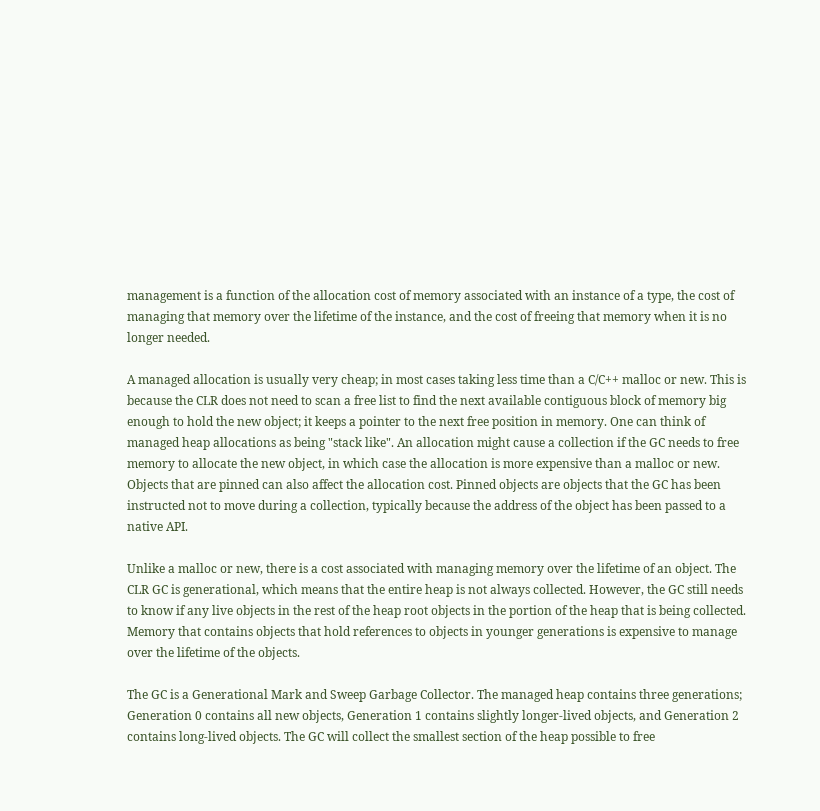management is a function of the allocation cost of memory associated with an instance of a type, the cost of managing that memory over the lifetime of the instance, and the cost of freeing that memory when it is no longer needed.

A managed allocation is usually very cheap; in most cases taking less time than a C/C++ malloc or new. This is because the CLR does not need to scan a free list to find the next available contiguous block of memory big enough to hold the new object; it keeps a pointer to the next free position in memory. One can think of managed heap allocations as being "stack like". An allocation might cause a collection if the GC needs to free memory to allocate the new object, in which case the allocation is more expensive than a malloc or new. Objects that are pinned can also affect the allocation cost. Pinned objects are objects that the GC has been instructed not to move during a collection, typically because the address of the object has been passed to a native API.

Unlike a malloc or new, there is a cost associated with managing memory over the lifetime of an object. The CLR GC is generational, which means that the entire heap is not always collected. However, the GC still needs to know if any live objects in the rest of the heap root objects in the portion of the heap that is being collected. Memory that contains objects that hold references to objects in younger generations is expensive to manage over the lifetime of the objects.

The GC is a Generational Mark and Sweep Garbage Collector. The managed heap contains three generations; Generation 0 contains all new objects, Generation 1 contains slightly longer-lived objects, and Generation 2 contains long-lived objects. The GC will collect the smallest section of the heap possible to free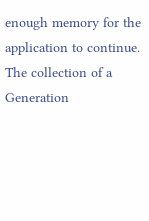enough memory for the application to continue. The collection of a Generation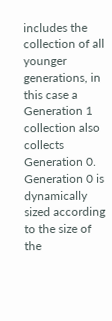includes the collection of all younger generations, in this case a Generation 1 collection also collects Generation 0. Generation 0 is dynamically sized according to the size of the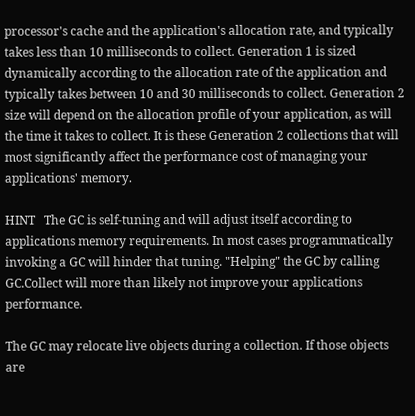processor's cache and the application's allocation rate, and typically takes less than 10 milliseconds to collect. Generation 1 is sized dynamically according to the allocation rate of the application and typically takes between 10 and 30 milliseconds to collect. Generation 2 size will depend on the allocation profile of your application, as will the time it takes to collect. It is these Generation 2 collections that will most significantly affect the performance cost of managing your applications' memory.

HINT   The GC is self-tuning and will adjust itself according to applications memory requirements. In most cases programmatically invoking a GC will hinder that tuning. "Helping" the GC by calling GC.Collect will more than likely not improve your applications performance.

The GC may relocate live objects during a collection. If those objects are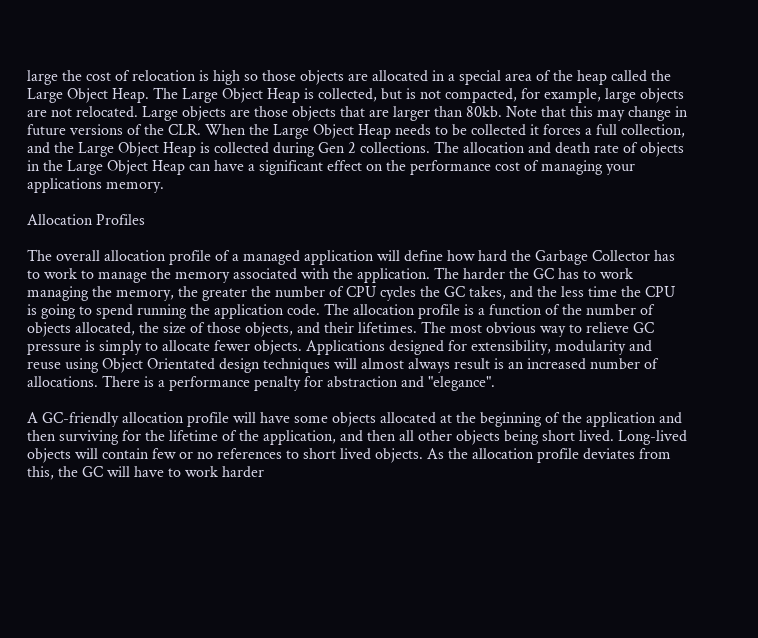large the cost of relocation is high so those objects are allocated in a special area of the heap called the Large Object Heap. The Large Object Heap is collected, but is not compacted, for example, large objects are not relocated. Large objects are those objects that are larger than 80kb. Note that this may change in future versions of the CLR. When the Large Object Heap needs to be collected it forces a full collection, and the Large Object Heap is collected during Gen 2 collections. The allocation and death rate of objects in the Large Object Heap can have a significant effect on the performance cost of managing your applications memory.

Allocation Profiles

The overall allocation profile of a managed application will define how hard the Garbage Collector has to work to manage the memory associated with the application. The harder the GC has to work managing the memory, the greater the number of CPU cycles the GC takes, and the less time the CPU is going to spend running the application code. The allocation profile is a function of the number of objects allocated, the size of those objects, and their lifetimes. The most obvious way to relieve GC pressure is simply to allocate fewer objects. Applications designed for extensibility, modularity and reuse using Object Orientated design techniques will almost always result is an increased number of allocations. There is a performance penalty for abstraction and "elegance".

A GC-friendly allocation profile will have some objects allocated at the beginning of the application and then surviving for the lifetime of the application, and then all other objects being short lived. Long-lived objects will contain few or no references to short lived objects. As the allocation profile deviates from this, the GC will have to work harder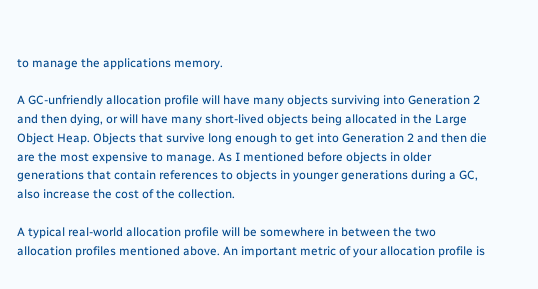to manage the applications memory.

A GC-unfriendly allocation profile will have many objects surviving into Generation 2 and then dying, or will have many short-lived objects being allocated in the Large Object Heap. Objects that survive long enough to get into Generation 2 and then die are the most expensive to manage. As I mentioned before objects in older generations that contain references to objects in younger generations during a GC, also increase the cost of the collection.

A typical real-world allocation profile will be somewhere in between the two allocation profiles mentioned above. An important metric of your allocation profile is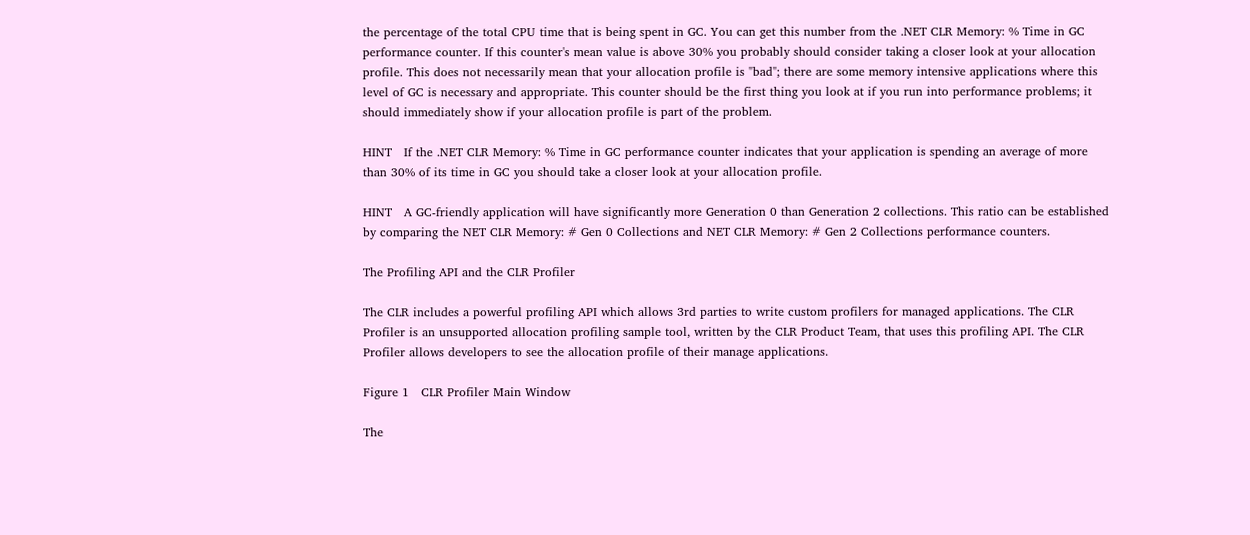the percentage of the total CPU time that is being spent in GC. You can get this number from the .NET CLR Memory: % Time in GC performance counter. If this counter's mean value is above 30% you probably should consider taking a closer look at your allocation profile. This does not necessarily mean that your allocation profile is "bad"; there are some memory intensive applications where this level of GC is necessary and appropriate. This counter should be the first thing you look at if you run into performance problems; it should immediately show if your allocation profile is part of the problem.

HINT   If the .NET CLR Memory: % Time in GC performance counter indicates that your application is spending an average of more than 30% of its time in GC you should take a closer look at your allocation profile.

HINT   A GC-friendly application will have significantly more Generation 0 than Generation 2 collections. This ratio can be established by comparing the NET CLR Memory: # Gen 0 Collections and NET CLR Memory: # Gen 2 Collections performance counters.

The Profiling API and the CLR Profiler

The CLR includes a powerful profiling API which allows 3rd parties to write custom profilers for managed applications. The CLR Profiler is an unsupported allocation profiling sample tool, written by the CLR Product Team, that uses this profiling API. The CLR Profiler allows developers to see the allocation profile of their manage applications.

Figure 1   CLR Profiler Main Window

The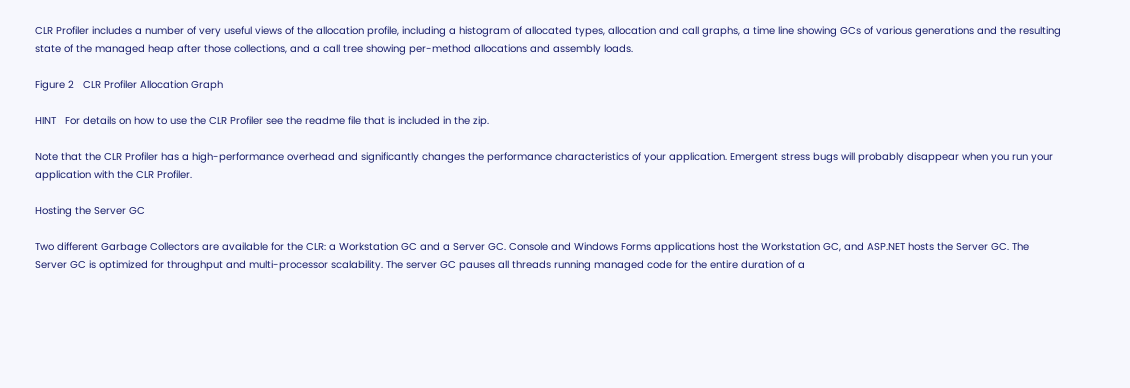CLR Profiler includes a number of very useful views of the allocation profile, including a histogram of allocated types, allocation and call graphs, a time line showing GCs of various generations and the resulting state of the managed heap after those collections, and a call tree showing per-method allocations and assembly loads.

Figure 2   CLR Profiler Allocation Graph

HINT   For details on how to use the CLR Profiler see the readme file that is included in the zip.

Note that the CLR Profiler has a high-performance overhead and significantly changes the performance characteristics of your application. Emergent stress bugs will probably disappear when you run your application with the CLR Profiler.

Hosting the Server GC

Two different Garbage Collectors are available for the CLR: a Workstation GC and a Server GC. Console and Windows Forms applications host the Workstation GC, and ASP.NET hosts the Server GC. The Server GC is optimized for throughput and multi-processor scalability. The server GC pauses all threads running managed code for the entire duration of a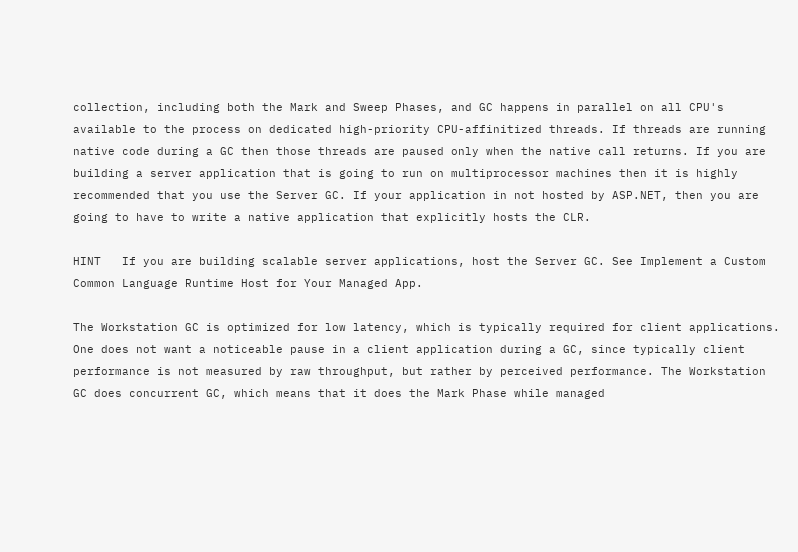collection, including both the Mark and Sweep Phases, and GC happens in parallel on all CPU's available to the process on dedicated high-priority CPU-affinitized threads. If threads are running native code during a GC then those threads are paused only when the native call returns. If you are building a server application that is going to run on multiprocessor machines then it is highly recommended that you use the Server GC. If your application in not hosted by ASP.NET, then you are going to have to write a native application that explicitly hosts the CLR.

HINT   If you are building scalable server applications, host the Server GC. See Implement a Custom Common Language Runtime Host for Your Managed App.

The Workstation GC is optimized for low latency, which is typically required for client applications. One does not want a noticeable pause in a client application during a GC, since typically client performance is not measured by raw throughput, but rather by perceived performance. The Workstation GC does concurrent GC, which means that it does the Mark Phase while managed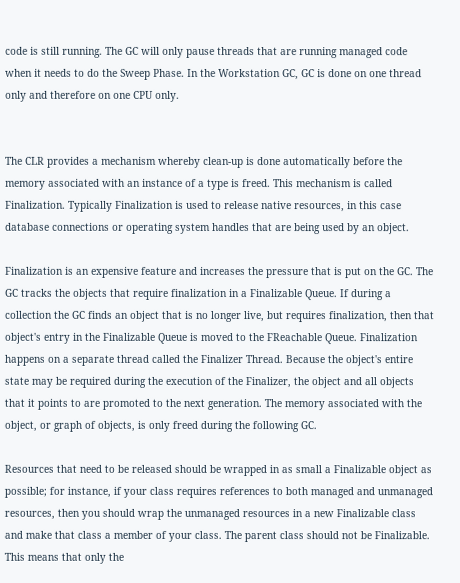code is still running. The GC will only pause threads that are running managed code when it needs to do the Sweep Phase. In the Workstation GC, GC is done on one thread only and therefore on one CPU only.


The CLR provides a mechanism whereby clean-up is done automatically before the memory associated with an instance of a type is freed. This mechanism is called Finalization. Typically Finalization is used to release native resources, in this case database connections or operating system handles that are being used by an object.

Finalization is an expensive feature and increases the pressure that is put on the GC. The GC tracks the objects that require finalization in a Finalizable Queue. If during a collection the GC finds an object that is no longer live, but requires finalization, then that object's entry in the Finalizable Queue is moved to the FReachable Queue. Finalization happens on a separate thread called the Finalizer Thread. Because the object's entire state may be required during the execution of the Finalizer, the object and all objects that it points to are promoted to the next generation. The memory associated with the object, or graph of objects, is only freed during the following GC.

Resources that need to be released should be wrapped in as small a Finalizable object as possible; for instance, if your class requires references to both managed and unmanaged resources, then you should wrap the unmanaged resources in a new Finalizable class and make that class a member of your class. The parent class should not be Finalizable. This means that only the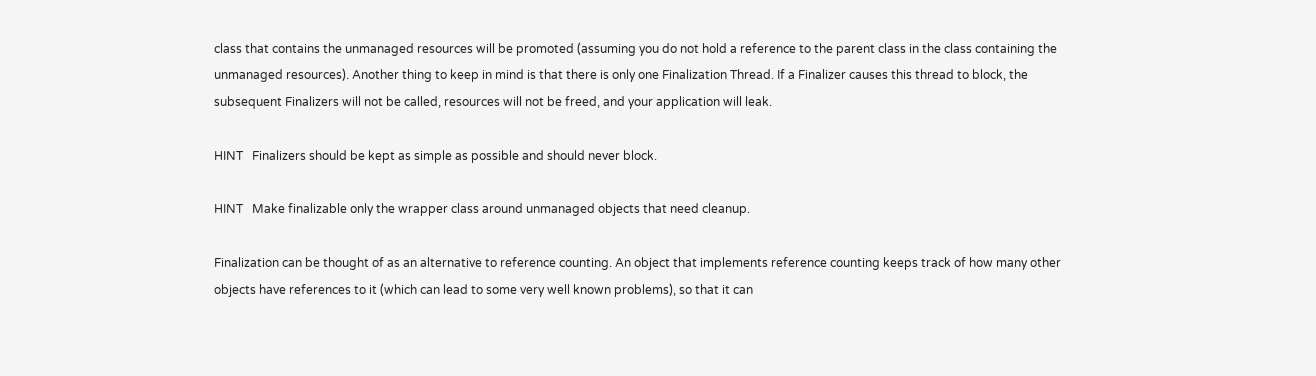class that contains the unmanaged resources will be promoted (assuming you do not hold a reference to the parent class in the class containing the unmanaged resources). Another thing to keep in mind is that there is only one Finalization Thread. If a Finalizer causes this thread to block, the subsequent Finalizers will not be called, resources will not be freed, and your application will leak.

HINT   Finalizers should be kept as simple as possible and should never block.

HINT   Make finalizable only the wrapper class around unmanaged objects that need cleanup.

Finalization can be thought of as an alternative to reference counting. An object that implements reference counting keeps track of how many other objects have references to it (which can lead to some very well known problems), so that it can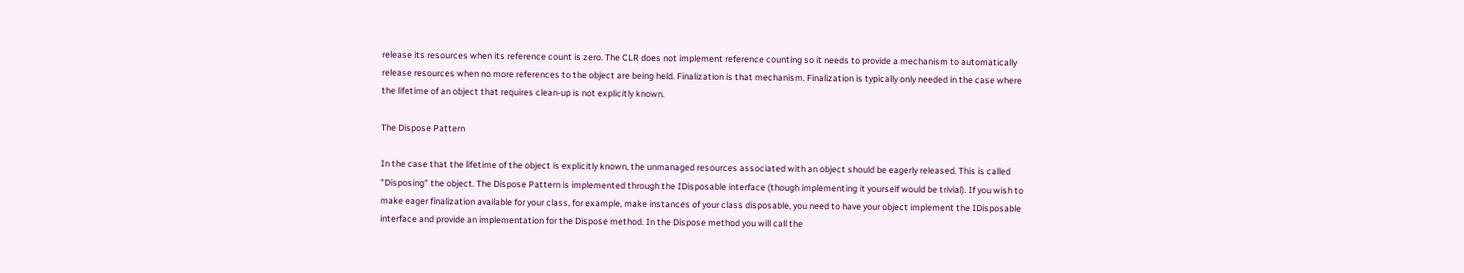release its resources when its reference count is zero. The CLR does not implement reference counting so it needs to provide a mechanism to automatically release resources when no more references to the object are being held. Finalization is that mechanism. Finalization is typically only needed in the case where the lifetime of an object that requires clean-up is not explicitly known.

The Dispose Pattern

In the case that the lifetime of the object is explicitly known, the unmanaged resources associated with an object should be eagerly released. This is called "Disposing" the object. The Dispose Pattern is implemented through the IDisposable interface (though implementing it yourself would be trivial). If you wish to make eager finalization available for your class, for example, make instances of your class disposable, you need to have your object implement the IDisposable interface and provide an implementation for the Dispose method. In the Dispose method you will call the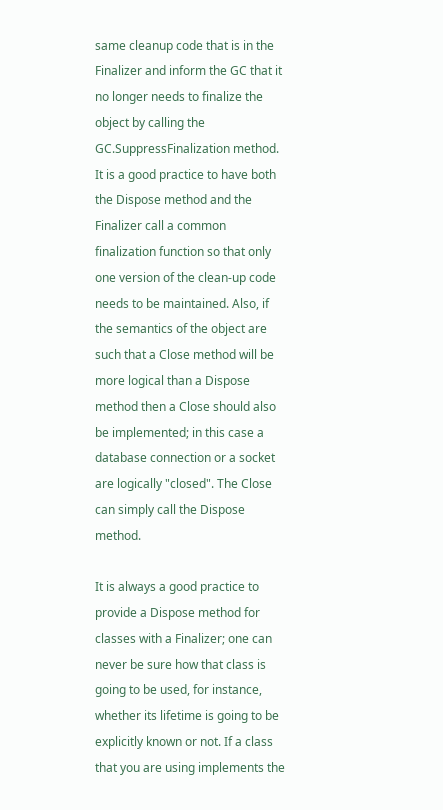same cleanup code that is in the Finalizer and inform the GC that it no longer needs to finalize the object by calling the GC.SuppressFinalization method. It is a good practice to have both the Dispose method and the Finalizer call a common finalization function so that only one version of the clean-up code needs to be maintained. Also, if the semantics of the object are such that a Close method will be more logical than a Dispose method then a Close should also be implemented; in this case a database connection or a socket are logically "closed". The Close can simply call the Dispose method.

It is always a good practice to provide a Dispose method for classes with a Finalizer; one can never be sure how that class is going to be used, for instance, whether its lifetime is going to be explicitly known or not. If a class that you are using implements the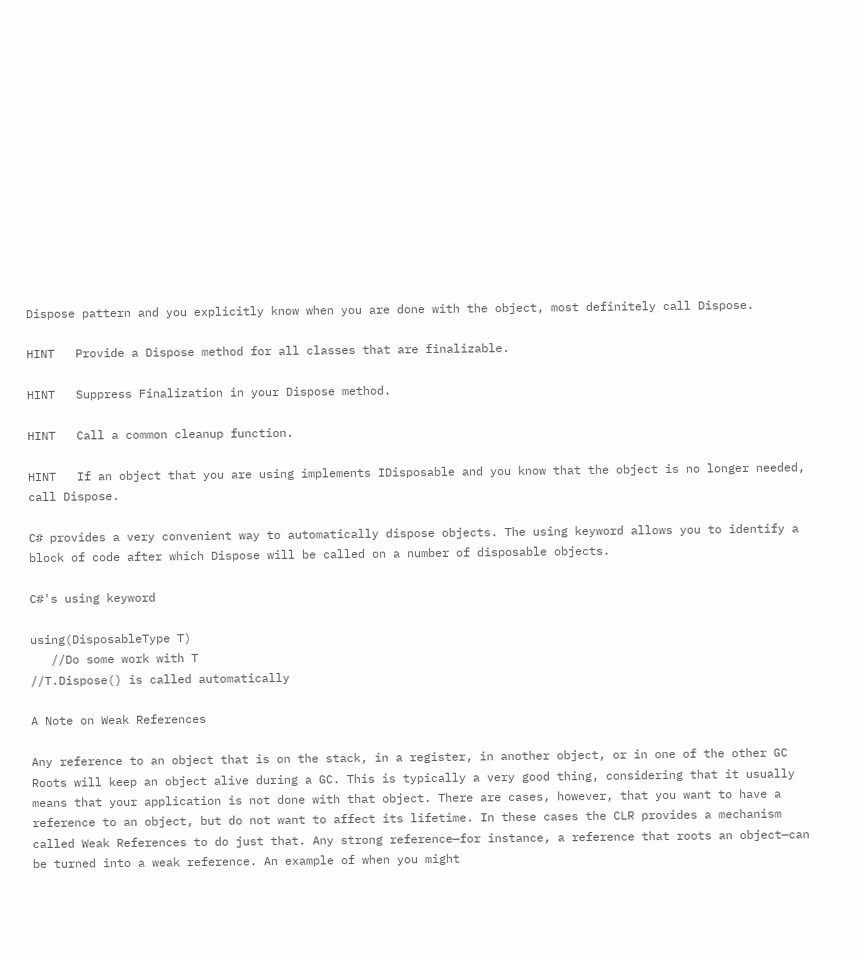Dispose pattern and you explicitly know when you are done with the object, most definitely call Dispose.

HINT   Provide a Dispose method for all classes that are finalizable.

HINT   Suppress Finalization in your Dispose method.

HINT   Call a common cleanup function.

HINT   If an object that you are using implements IDisposable and you know that the object is no longer needed, call Dispose.

C# provides a very convenient way to automatically dispose objects. The using keyword allows you to identify a block of code after which Dispose will be called on a number of disposable objects.

C#'s using keyword

using(DisposableType T)
   //Do some work with T
//T.Dispose() is called automatically

A Note on Weak References

Any reference to an object that is on the stack, in a register, in another object, or in one of the other GC Roots will keep an object alive during a GC. This is typically a very good thing, considering that it usually means that your application is not done with that object. There are cases, however, that you want to have a reference to an object, but do not want to affect its lifetime. In these cases the CLR provides a mechanism called Weak References to do just that. Any strong reference—for instance, a reference that roots an object—can be turned into a weak reference. An example of when you might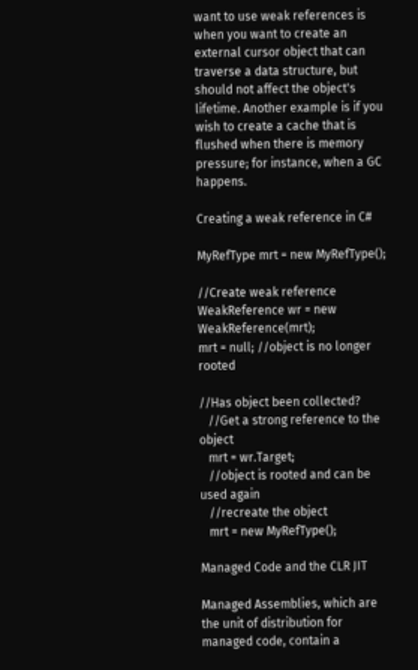want to use weak references is when you want to create an external cursor object that can traverse a data structure, but should not affect the object's lifetime. Another example is if you wish to create a cache that is flushed when there is memory pressure; for instance, when a GC happens.

Creating a weak reference in C#

MyRefType mrt = new MyRefType();

//Create weak reference
WeakReference wr = new WeakReference(mrt);
mrt = null; //object is no longer rooted

//Has object been collected?
   //Get a strong reference to the object
   mrt = wr.Target;
   //object is rooted and can be used again
   //recreate the object
   mrt = new MyRefType();

Managed Code and the CLR JIT

Managed Assemblies, which are the unit of distribution for managed code, contain a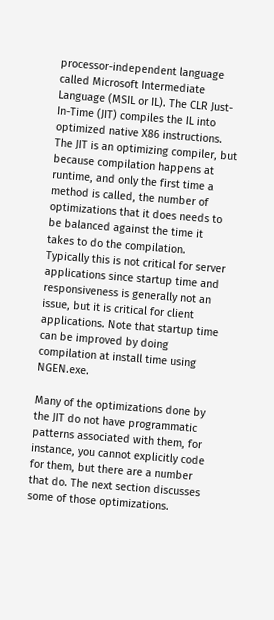processor-independent language called Microsoft Intermediate Language (MSIL or IL). The CLR Just-In-Time (JIT) compiles the IL into optimized native X86 instructions. The JIT is an optimizing compiler, but because compilation happens at runtime, and only the first time a method is called, the number of optimizations that it does needs to be balanced against the time it takes to do the compilation. Typically this is not critical for server applications since startup time and responsiveness is generally not an issue, but it is critical for client applications. Note that startup time can be improved by doing compilation at install time using NGEN.exe.

Many of the optimizations done by the JIT do not have programmatic patterns associated with them, for instance, you cannot explicitly code for them, but there are a number that do. The next section discusses some of those optimizations.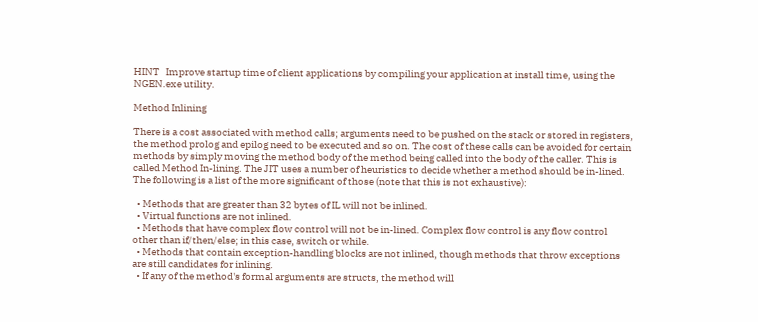HINT   Improve startup time of client applications by compiling your application at install time, using the NGEN.exe utility.

Method Inlining

There is a cost associated with method calls; arguments need to be pushed on the stack or stored in registers, the method prolog and epilog need to be executed and so on. The cost of these calls can be avoided for certain methods by simply moving the method body of the method being called into the body of the caller. This is called Method In-lining. The JIT uses a number of heuristics to decide whether a method should be in-lined. The following is a list of the more significant of those (note that this is not exhaustive):

  • Methods that are greater than 32 bytes of IL will not be inlined.
  • Virtual functions are not inlined.
  • Methods that have complex flow control will not be in-lined. Complex flow control is any flow control other than if/then/else; in this case, switch or while.
  • Methods that contain exception-handling blocks are not inlined, though methods that throw exceptions are still candidates for inlining.
  • If any of the method's formal arguments are structs, the method will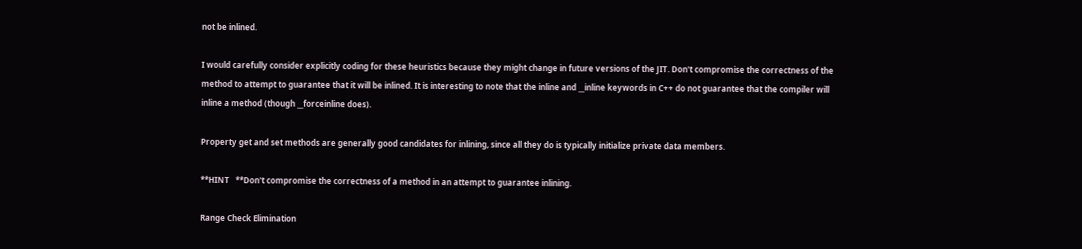not be inlined.

I would carefully consider explicitly coding for these heuristics because they might change in future versions of the JIT. Don't compromise the correctness of the method to attempt to guarantee that it will be inlined. It is interesting to note that the inline and __inline keywords in C++ do not guarantee that the compiler will inline a method (though __forceinline does).

Property get and set methods are generally good candidates for inlining, since all they do is typically initialize private data members.

**HINT   **Don't compromise the correctness of a method in an attempt to guarantee inlining.

Range Check Elimination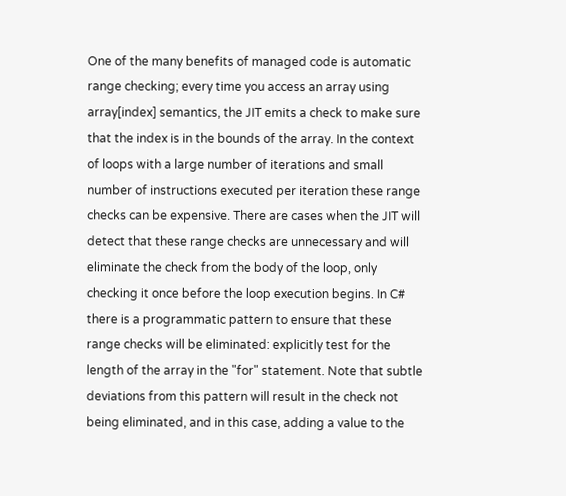One of the many benefits of managed code is automatic range checking; every time you access an array using array[index] semantics, the JIT emits a check to make sure that the index is in the bounds of the array. In the context of loops with a large number of iterations and small number of instructions executed per iteration these range checks can be expensive. There are cases when the JIT will detect that these range checks are unnecessary and will eliminate the check from the body of the loop, only checking it once before the loop execution begins. In C# there is a programmatic pattern to ensure that these range checks will be eliminated: explicitly test for the length of the array in the "for" statement. Note that subtle deviations from this pattern will result in the check not being eliminated, and in this case, adding a value to the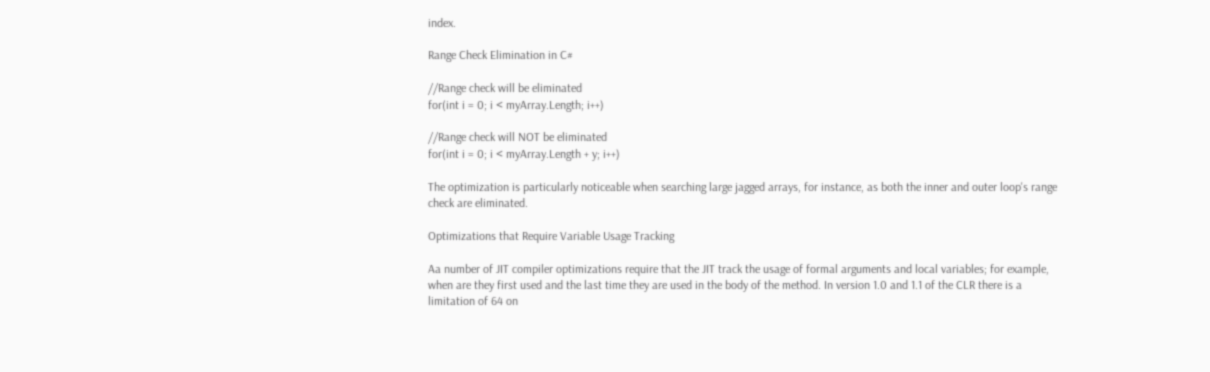index.

Range Check Elimination in C#

//Range check will be eliminated
for(int i = 0; i < myArray.Length; i++)

//Range check will NOT be eliminated
for(int i = 0; i < myArray.Length + y; i++)

The optimization is particularly noticeable when searching large jagged arrays, for instance, as both the inner and outer loop's range check are eliminated.

Optimizations that Require Variable Usage Tracking

Aa number of JIT compiler optimizations require that the JIT track the usage of formal arguments and local variables; for example, when are they first used and the last time they are used in the body of the method. In version 1.0 and 1.1 of the CLR there is a limitation of 64 on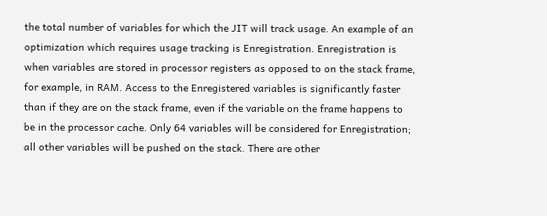the total number of variables for which the JIT will track usage. An example of an optimization which requires usage tracking is Enregistration. Enregistration is when variables are stored in processor registers as opposed to on the stack frame, for example, in RAM. Access to the Enregistered variables is significantly faster than if they are on the stack frame, even if the variable on the frame happens to be in the processor cache. Only 64 variables will be considered for Enregistration; all other variables will be pushed on the stack. There are other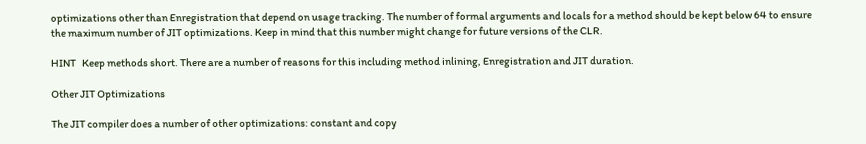optimizations other than Enregistration that depend on usage tracking. The number of formal arguments and locals for a method should be kept below 64 to ensure the maximum number of JIT optimizations. Keep in mind that this number might change for future versions of the CLR.

HINT   Keep methods short. There are a number of reasons for this including method inlining, Enregistration and JIT duration.

Other JIT Optimizations

The JIT compiler does a number of other optimizations: constant and copy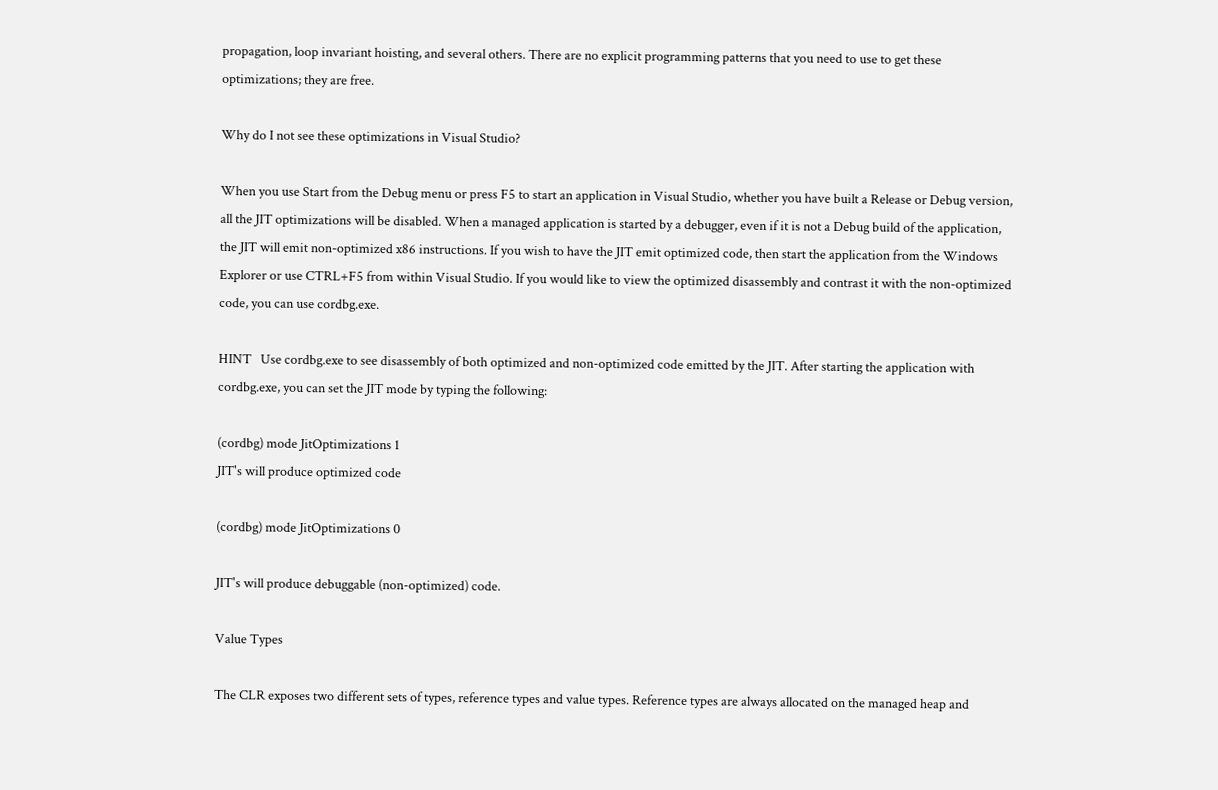propagation, loop invariant hoisting, and several others. There are no explicit programming patterns that you need to use to get these optimizations; they are free.

Why do I not see these optimizations in Visual Studio?

When you use Start from the Debug menu or press F5 to start an application in Visual Studio, whether you have built a Release or Debug version, all the JIT optimizations will be disabled. When a managed application is started by a debugger, even if it is not a Debug build of the application, the JIT will emit non-optimized x86 instructions. If you wish to have the JIT emit optimized code, then start the application from the Windows Explorer or use CTRL+F5 from within Visual Studio. If you would like to view the optimized disassembly and contrast it with the non-optimized code, you can use cordbg.exe.

HINT   Use cordbg.exe to see disassembly of both optimized and non-optimized code emitted by the JIT. After starting the application with cordbg.exe, you can set the JIT mode by typing the following:

(cordbg) mode JitOptimizations 1
JIT's will produce optimized code

(cordbg) mode JitOptimizations 0

JIT's will produce debuggable (non-optimized) code.

Value Types

The CLR exposes two different sets of types, reference types and value types. Reference types are always allocated on the managed heap and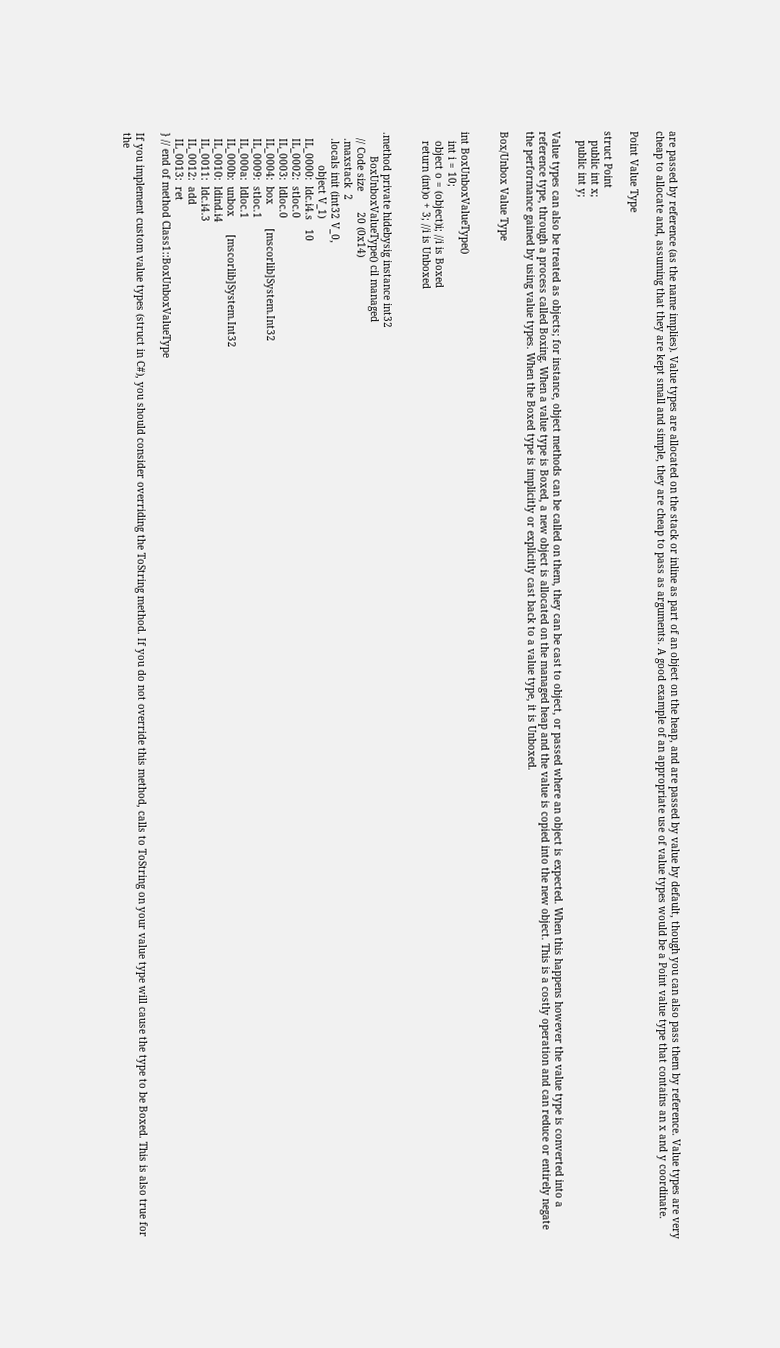are passed by reference (as the name implies). Value types are allocated on the stack or inline as part of an object on the heap, and are passed by value by default, though you can also pass them by reference. Value types are very cheap to allocate and, assuming that they are kept small and simple, they are cheap to pass as arguments. A good example of an appropriate use of value types would be a Point value type that contains an x and y coordinate.

Point Value Type

struct Point
   public int x;
   public int y;

Value types can also be treated as objects; for instance, object methods can be called on them, they can be cast to object, or passed where an object is expected. When this happens however the value type is converted into a reference type, through a process called Boxing. When a value type is Boxed, a new object is allocated on the managed heap and the value is copied into the new object. This is a costly operation and can reduce or entirely negate the performance gained by using value types. When the Boxed type is implicitly or explicitly cast back to a value type, it is Unboxed.

Box/Unbox Value Type


int BoxUnboxValueType()
   int i = 10;
   object o = (object)i; //i is Boxed
   return (int)o + 3; //i is Unboxed


.method private hidebysig instance int32
        BoxUnboxValueType() cil managed
  // Code size       20 (0x14)
  .maxstack  2
  .locals init (int32 V_0,
           object V_1)
  IL_0000:  ldc.i4.s   10
  IL_0002:  stloc.0
  IL_0003:  ldloc.0
  IL_0004:  box        [mscorlib]System.Int32
  IL_0009:  stloc.1
  IL_000a:  ldloc.1
  IL_000b:  unbox      [mscorlib]System.Int32
  IL_0010:  ldind.i4
  IL_0011:  ldc.i4.3
  IL_0012:  add
  IL_0013:  ret
} // end of method Class1::BoxUnboxValueType

If you implement custom value types (struct in C#), you should consider overriding the ToString method. If you do not override this method, calls to ToString on your value type will cause the type to be Boxed. This is also true for the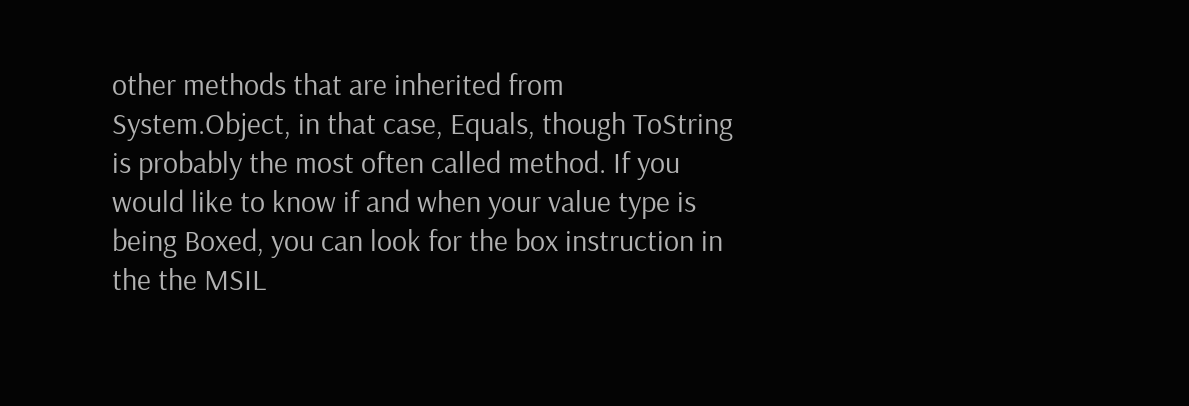other methods that are inherited from System.Object, in that case, Equals, though ToString is probably the most often called method. If you would like to know if and when your value type is being Boxed, you can look for the box instruction in the the MSIL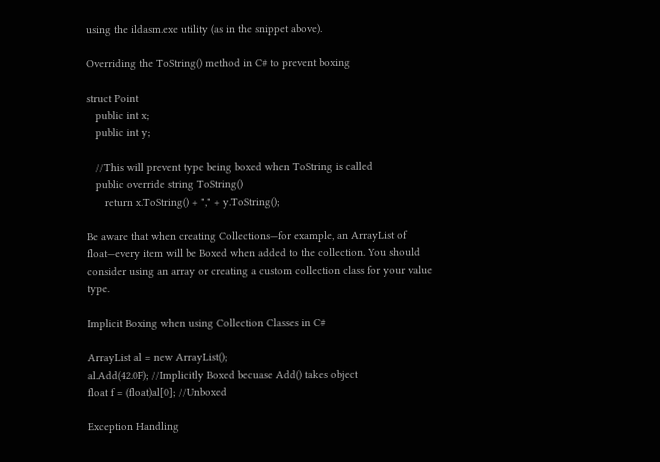using the ildasm.exe utility (as in the snippet above).

Overriding the ToString() method in C# to prevent boxing

struct Point
   public int x;
   public int y;

   //This will prevent type being boxed when ToString is called
   public override string ToString()
      return x.ToString() + "," + y.ToString();

Be aware that when creating Collections—for example, an ArrayList of float—every item will be Boxed when added to the collection. You should consider using an array or creating a custom collection class for your value type.

Implicit Boxing when using Collection Classes in C#

ArrayList al = new ArrayList();
al.Add(42.0F); //Implicitly Boxed becuase Add() takes object
float f = (float)al[0]; //Unboxed

Exception Handling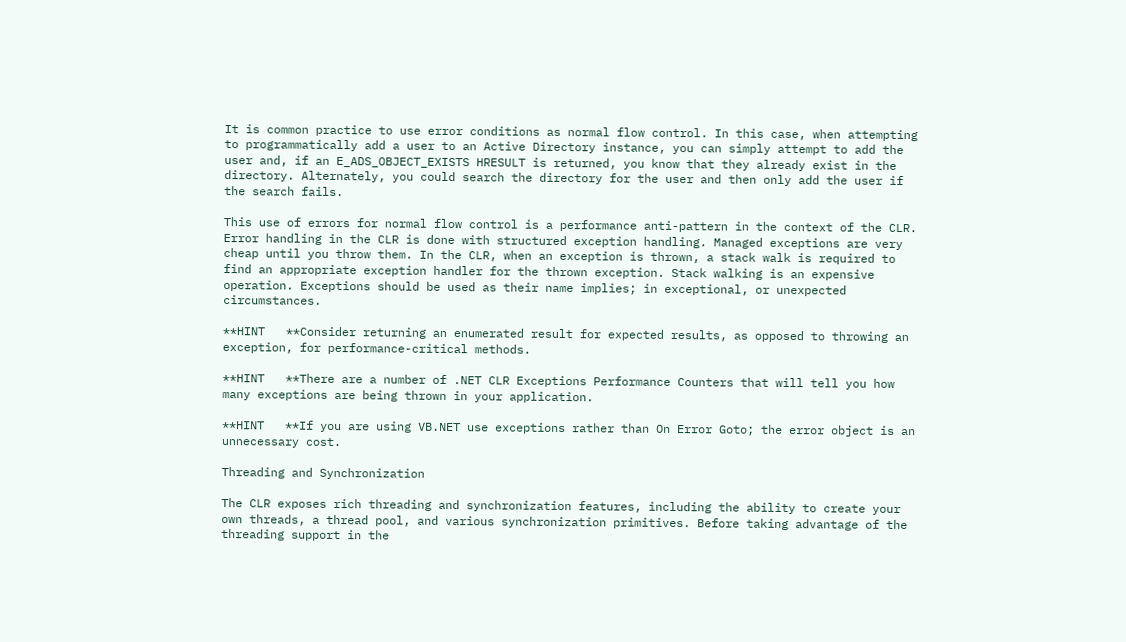It is common practice to use error conditions as normal flow control. In this case, when attempting to programmatically add a user to an Active Directory instance, you can simply attempt to add the user and, if an E_ADS_OBJECT_EXISTS HRESULT is returned, you know that they already exist in the directory. Alternately, you could search the directory for the user and then only add the user if the search fails.

This use of errors for normal flow control is a performance anti-pattern in the context of the CLR. Error handling in the CLR is done with structured exception handling. Managed exceptions are very cheap until you throw them. In the CLR, when an exception is thrown, a stack walk is required to find an appropriate exception handler for the thrown exception. Stack walking is an expensive operation. Exceptions should be used as their name implies; in exceptional, or unexpected circumstances.

**HINT   **Consider returning an enumerated result for expected results, as opposed to throwing an exception, for performance-critical methods.

**HINT   **There are a number of .NET CLR Exceptions Performance Counters that will tell you how many exceptions are being thrown in your application.

**HINT   **If you are using VB.NET use exceptions rather than On Error Goto; the error object is an unnecessary cost.

Threading and Synchronization

The CLR exposes rich threading and synchronization features, including the ability to create your own threads, a thread pool, and various synchronization primitives. Before taking advantage of the threading support in the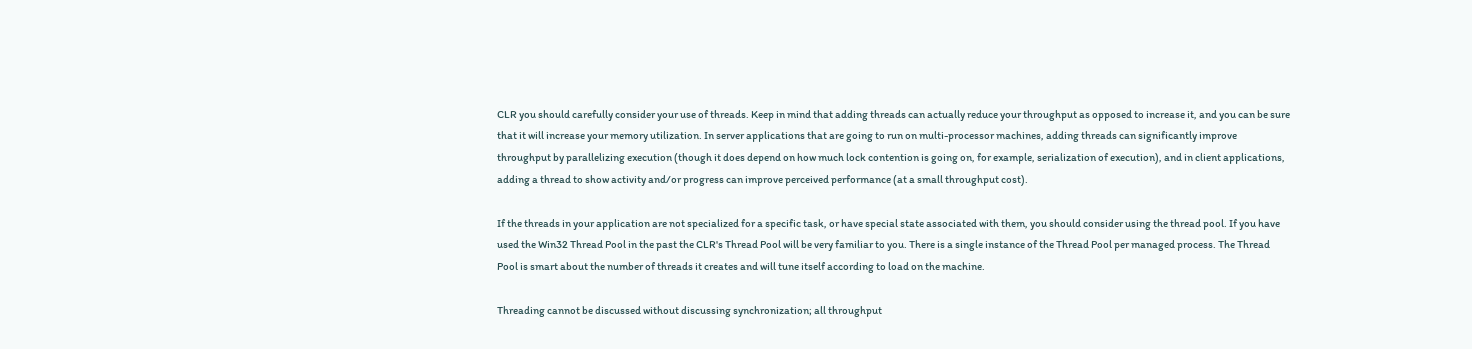CLR you should carefully consider your use of threads. Keep in mind that adding threads can actually reduce your throughput as opposed to increase it, and you can be sure that it will increase your memory utilization. In server applications that are going to run on multi-processor machines, adding threads can significantly improve throughput by parallelizing execution (though it does depend on how much lock contention is going on, for example, serialization of execution), and in client applications, adding a thread to show activity and/or progress can improve perceived performance (at a small throughput cost).

If the threads in your application are not specialized for a specific task, or have special state associated with them, you should consider using the thread pool. If you have used the Win32 Thread Pool in the past the CLR's Thread Pool will be very familiar to you. There is a single instance of the Thread Pool per managed process. The Thread Pool is smart about the number of threads it creates and will tune itself according to load on the machine.

Threading cannot be discussed without discussing synchronization; all throughput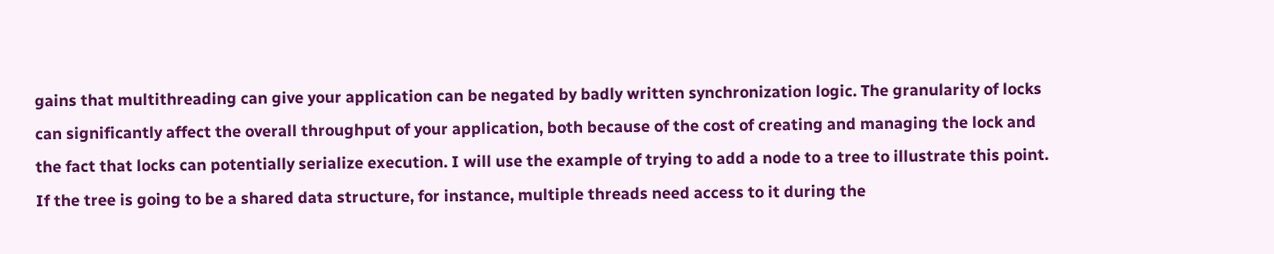gains that multithreading can give your application can be negated by badly written synchronization logic. The granularity of locks can significantly affect the overall throughput of your application, both because of the cost of creating and managing the lock and the fact that locks can potentially serialize execution. I will use the example of trying to add a node to a tree to illustrate this point. If the tree is going to be a shared data structure, for instance, multiple threads need access to it during the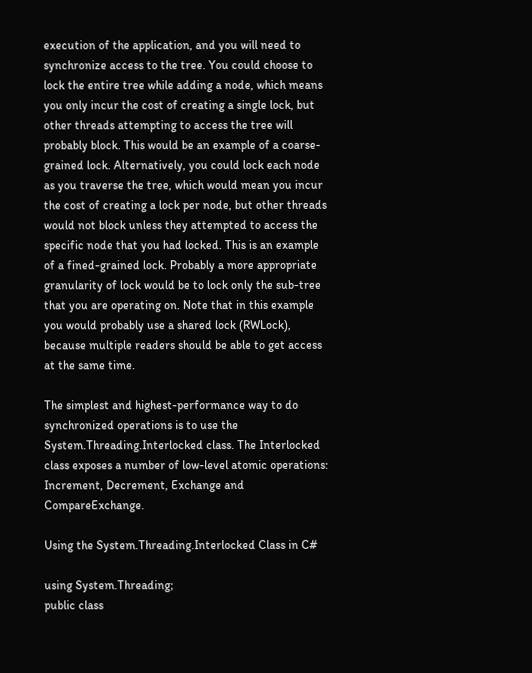execution of the application, and you will need to synchronize access to the tree. You could choose to lock the entire tree while adding a node, which means you only incur the cost of creating a single lock, but other threads attempting to access the tree will probably block. This would be an example of a coarse-grained lock. Alternatively, you could lock each node as you traverse the tree, which would mean you incur the cost of creating a lock per node, but other threads would not block unless they attempted to access the specific node that you had locked. This is an example of a fined-grained lock. Probably a more appropriate granularity of lock would be to lock only the sub-tree that you are operating on. Note that in this example you would probably use a shared lock (RWLock), because multiple readers should be able to get access at the same time.

The simplest and highest-performance way to do synchronized operations is to use the System.Threading.Interlocked class. The Interlocked class exposes a number of low-level atomic operations: Increment, Decrement, Exchange and CompareExchange.

Using the System.Threading.Interlocked Class in C#

using System.Threading;
public class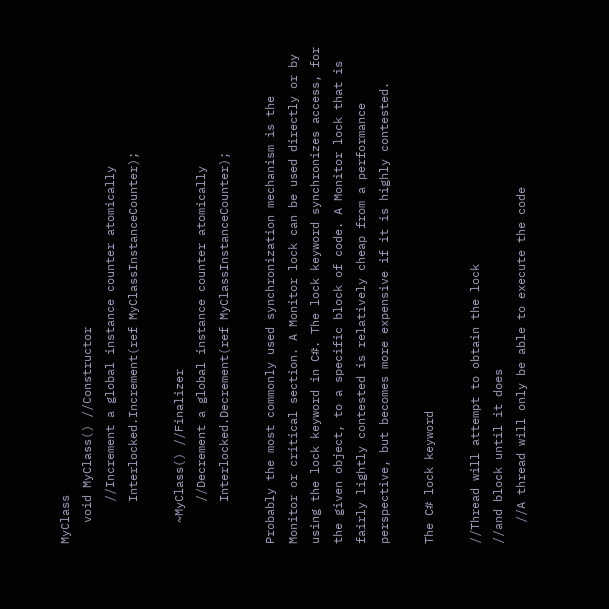MyClass
   void MyClass() //Constructor
      //Increment a global instance counter atomically
      Interlocked.Increment(ref MyClassInstanceCounter);

   ~MyClass() //Finalizer
      //Decrement a global instance counter atomically
      Interlocked.Decrement(ref MyClassInstanceCounter);

Probably the most commonly used synchronization mechanism is the Monitor or critical section. A Monitor lock can be used directly or by using the lock keyword in C#. The lock keyword synchronizes access, for the given object, to a specific block of code. A Monitor lock that is fairly lightly contested is relatively cheap from a performance perspective, but becomes more expensive if it is highly contested.

The C# lock keyword

//Thread will attempt to obtain the lock
//and block until it does
   //A thread will only be able to execute the code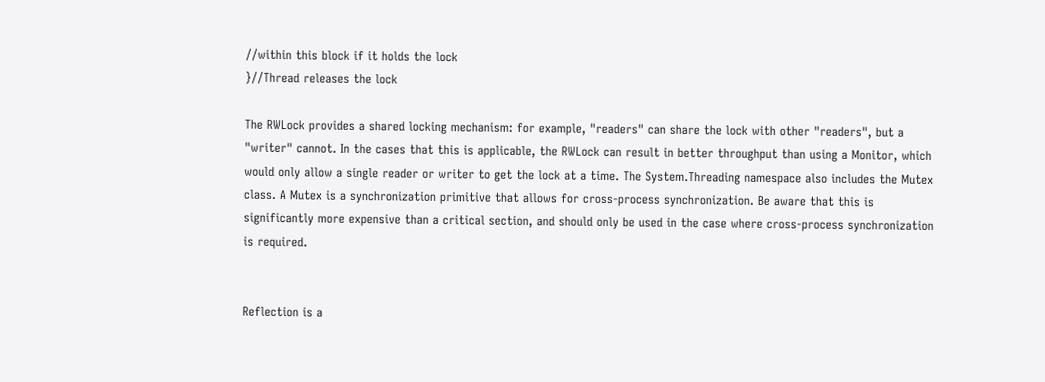//within this block if it holds the lock
}//Thread releases the lock

The RWLock provides a shared locking mechanism: for example, "readers" can share the lock with other "readers", but a "writer" cannot. In the cases that this is applicable, the RWLock can result in better throughput than using a Monitor, which would only allow a single reader or writer to get the lock at a time. The System.Threading namespace also includes the Mutex class. A Mutex is a synchronization primitive that allows for cross-process synchronization. Be aware that this is significantly more expensive than a critical section, and should only be used in the case where cross-process synchronization is required.


Reflection is a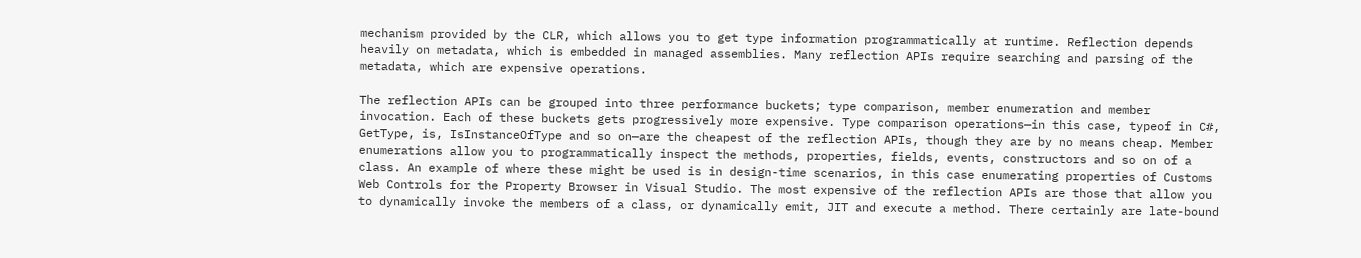mechanism provided by the CLR, which allows you to get type information programmatically at runtime. Reflection depends heavily on metadata, which is embedded in managed assemblies. Many reflection APIs require searching and parsing of the metadata, which are expensive operations.

The reflection APIs can be grouped into three performance buckets; type comparison, member enumeration and member invocation. Each of these buckets gets progressively more expensive. Type comparison operations—in this case, typeof in C#, GetType, is, IsInstanceOfType and so on—are the cheapest of the reflection APIs, though they are by no means cheap. Member enumerations allow you to programmatically inspect the methods, properties, fields, events, constructors and so on of a class. An example of where these might be used is in design-time scenarios, in this case enumerating properties of Customs Web Controls for the Property Browser in Visual Studio. The most expensive of the reflection APIs are those that allow you to dynamically invoke the members of a class, or dynamically emit, JIT and execute a method. There certainly are late-bound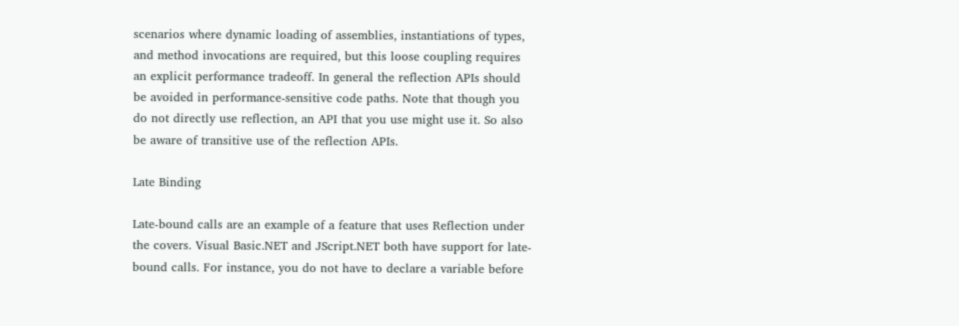scenarios where dynamic loading of assemblies, instantiations of types, and method invocations are required, but this loose coupling requires an explicit performance tradeoff. In general the reflection APIs should be avoided in performance-sensitive code paths. Note that though you do not directly use reflection, an API that you use might use it. So also be aware of transitive use of the reflection APIs.

Late Binding

Late-bound calls are an example of a feature that uses Reflection under the covers. Visual Basic.NET and JScript.NET both have support for late-bound calls. For instance, you do not have to declare a variable before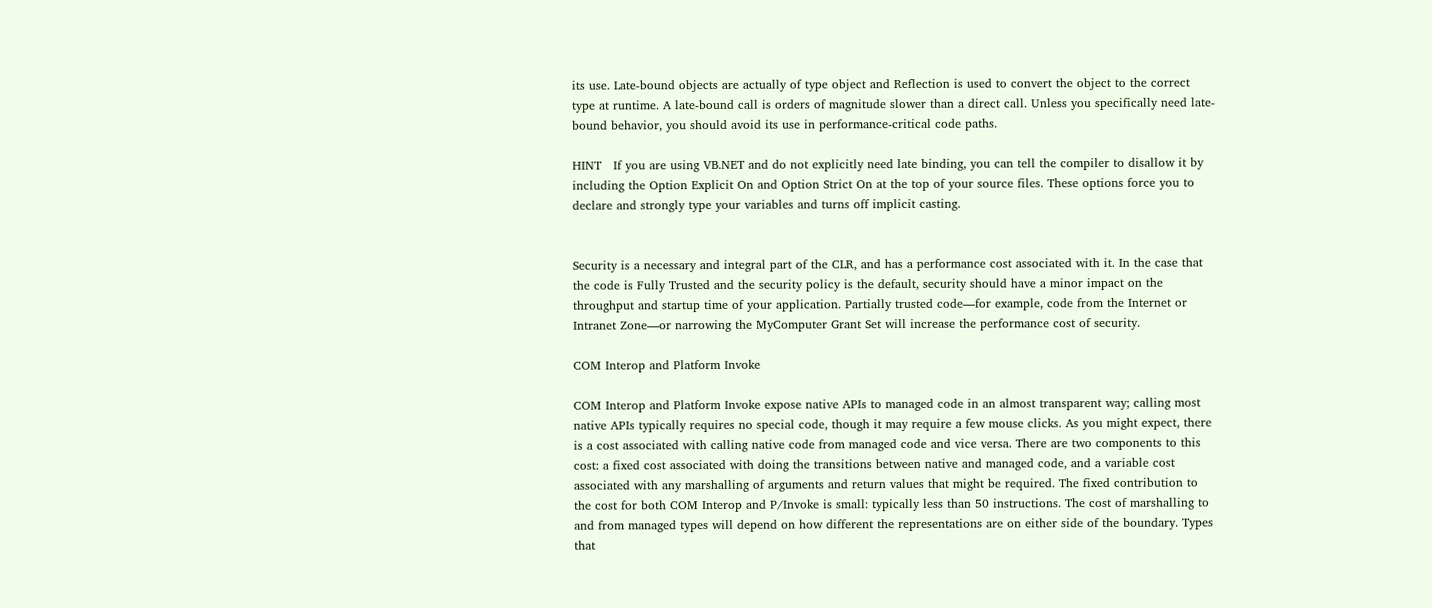its use. Late-bound objects are actually of type object and Reflection is used to convert the object to the correct type at runtime. A late-bound call is orders of magnitude slower than a direct call. Unless you specifically need late-bound behavior, you should avoid its use in performance-critical code paths.

HINT   If you are using VB.NET and do not explicitly need late binding, you can tell the compiler to disallow it by including the Option Explicit On and Option Strict On at the top of your source files. These options force you to declare and strongly type your variables and turns off implicit casting.


Security is a necessary and integral part of the CLR, and has a performance cost associated with it. In the case that the code is Fully Trusted and the security policy is the default, security should have a minor impact on the throughput and startup time of your application. Partially trusted code—for example, code from the Internet or Intranet Zone—or narrowing the MyComputer Grant Set will increase the performance cost of security.

COM Interop and Platform Invoke

COM Interop and Platform Invoke expose native APIs to managed code in an almost transparent way; calling most native APIs typically requires no special code, though it may require a few mouse clicks. As you might expect, there is a cost associated with calling native code from managed code and vice versa. There are two components to this cost: a fixed cost associated with doing the transitions between native and managed code, and a variable cost associated with any marshalling of arguments and return values that might be required. The fixed contribution to the cost for both COM Interop and P/Invoke is small: typically less than 50 instructions. The cost of marshalling to and from managed types will depend on how different the representations are on either side of the boundary. Types that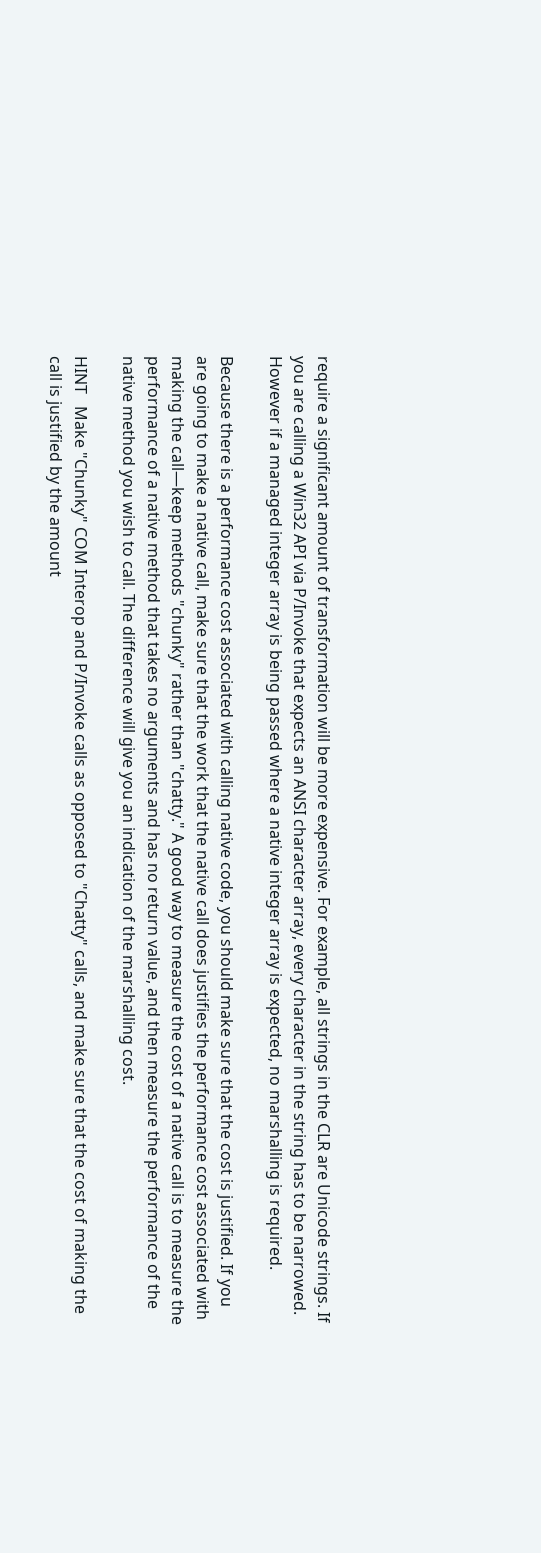require a significant amount of transformation will be more expensive. For example, all strings in the CLR are Unicode strings. If you are calling a Win32 API via P/Invoke that expects an ANSI character array, every character in the string has to be narrowed. However if a managed integer array is being passed where a native integer array is expected, no marshalling is required.

Because there is a performance cost associated with calling native code, you should make sure that the cost is justified. If you are going to make a native call, make sure that the work that the native call does justifies the performance cost associated with making the call—keep methods "chunky" rather than "chatty." A good way to measure the cost of a native call is to measure the performance of a native method that takes no arguments and has no return value, and then measure the performance of the native method you wish to call. The difference will give you an indication of the marshalling cost.

HINT   Make "Chunky" COM Interop and P/Invoke calls as opposed to "Chatty" calls, and make sure that the cost of making the call is justified by the amount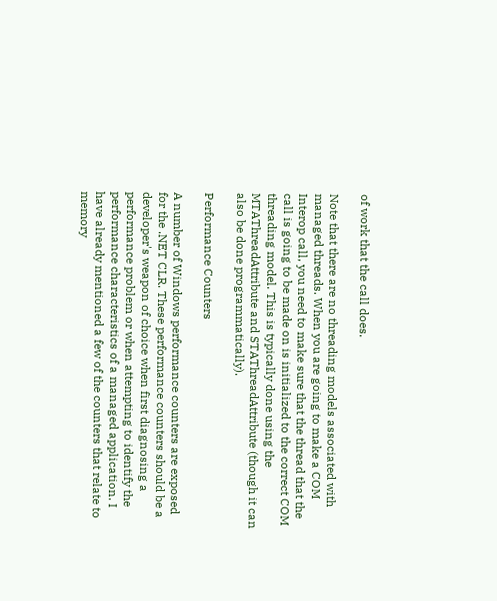of work that the call does.

Note that there are no threading models associated with managed threads. When you are going to make a COM Interop call, you need to make sure that the thread that the call is going to be made on is initialized to the correct COM threading model. This is typically done using the MTAThreadAttribute and STAThreadAttribute (though it can also be done programmatically).

Performance Counters

A number of Windows performance counters are exposed for the .NET CLR. These performance counters should be a developer's weapon of choice when first diagnosing a performance problem or when attempting to identify the performance characteristics of a managed application. I have already mentioned a few of the counters that relate to memory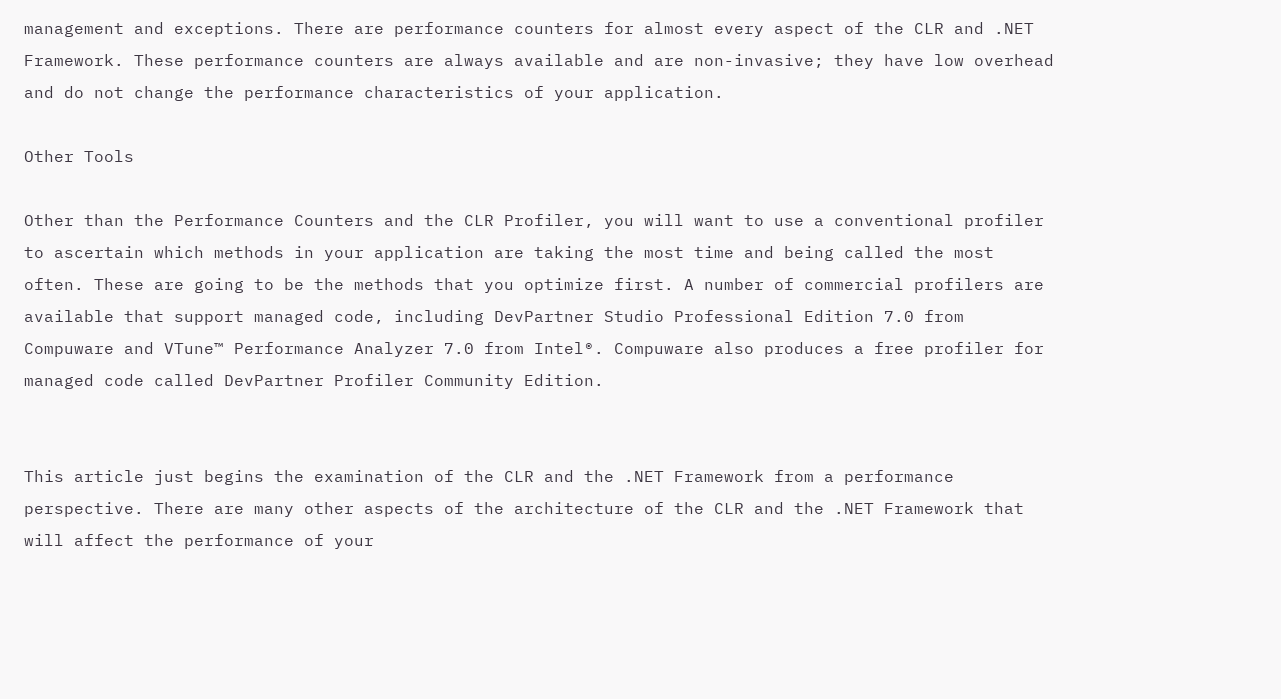management and exceptions. There are performance counters for almost every aspect of the CLR and .NET Framework. These performance counters are always available and are non-invasive; they have low overhead and do not change the performance characteristics of your application.

Other Tools

Other than the Performance Counters and the CLR Profiler, you will want to use a conventional profiler to ascertain which methods in your application are taking the most time and being called the most often. These are going to be the methods that you optimize first. A number of commercial profilers are available that support managed code, including DevPartner Studio Professional Edition 7.0 from Compuware and VTune™ Performance Analyzer 7.0 from Intel®. Compuware also produces a free profiler for managed code called DevPartner Profiler Community Edition.


This article just begins the examination of the CLR and the .NET Framework from a performance perspective. There are many other aspects of the architecture of the CLR and the .NET Framework that will affect the performance of your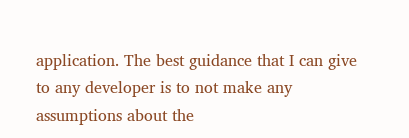application. The best guidance that I can give to any developer is to not make any assumptions about the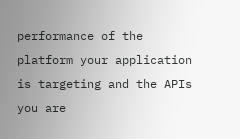performance of the platform your application is targeting and the APIs you are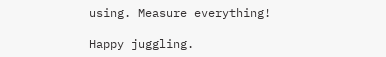using. Measure everything!

Happy juggling.